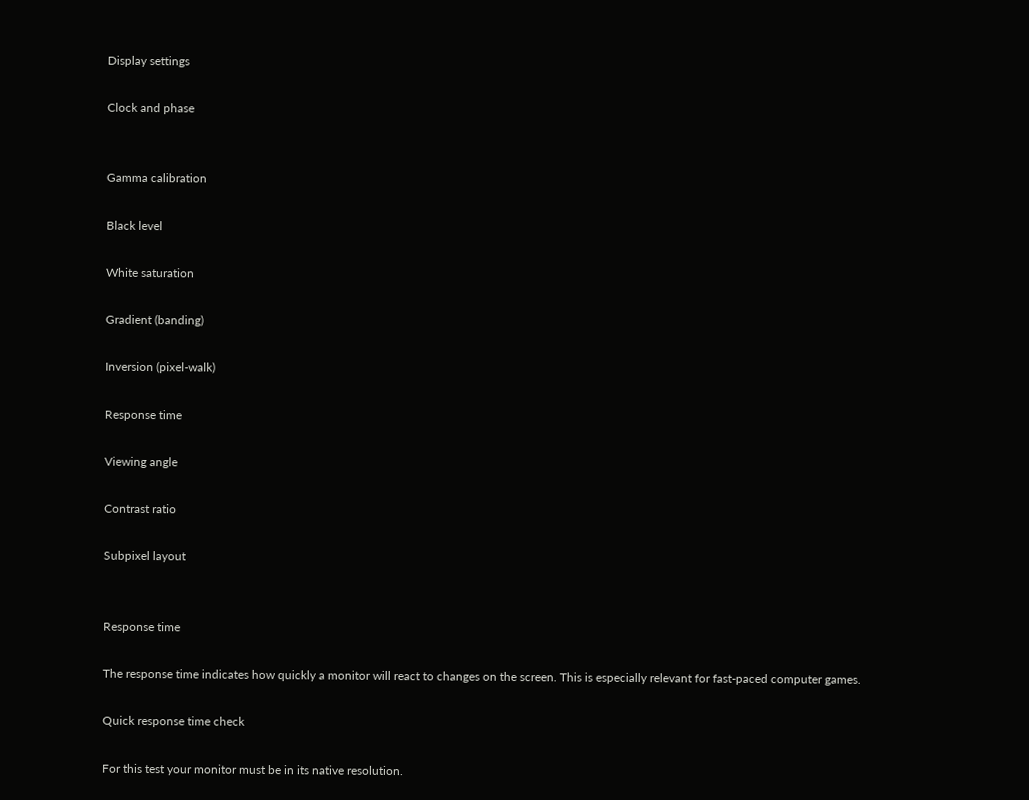Display settings

Clock and phase


Gamma calibration

Black level

White saturation

Gradient (banding)

Inversion (pixel-walk)

Response time

Viewing angle

Contrast ratio

Subpixel layout


Response time

The response time indicates how quickly a monitor will react to changes on the screen. This is especially relevant for fast-paced computer games.

Quick response time check

For this test your monitor must be in its native resolution.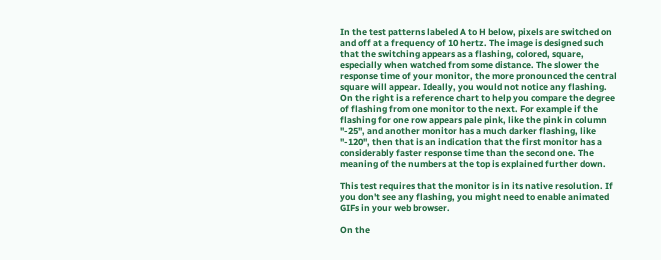In the test patterns labeled A to H below, pixels are switched on and off at a frequency of 10 hertz. The image is designed such that the switching appears as a flashing, colored, square, especially when watched from some distance. The slower the response time of your monitor, the more pronounced the central square will appear. Ideally, you would not notice any flashing. On the right is a reference chart to help you compare the degree of flashing from one monitor to the next. For example if the flashing for one row appears pale pink, like the pink in column "-25", and another monitor has a much darker flashing, like "-120", then that is an indication that the first monitor has a considerably faster response time than the second one. The meaning of the numbers at the top is explained further down.

This test requires that the monitor is in its native resolution. If you don't see any flashing, you might need to enable animated GIFs in your web browser.

On the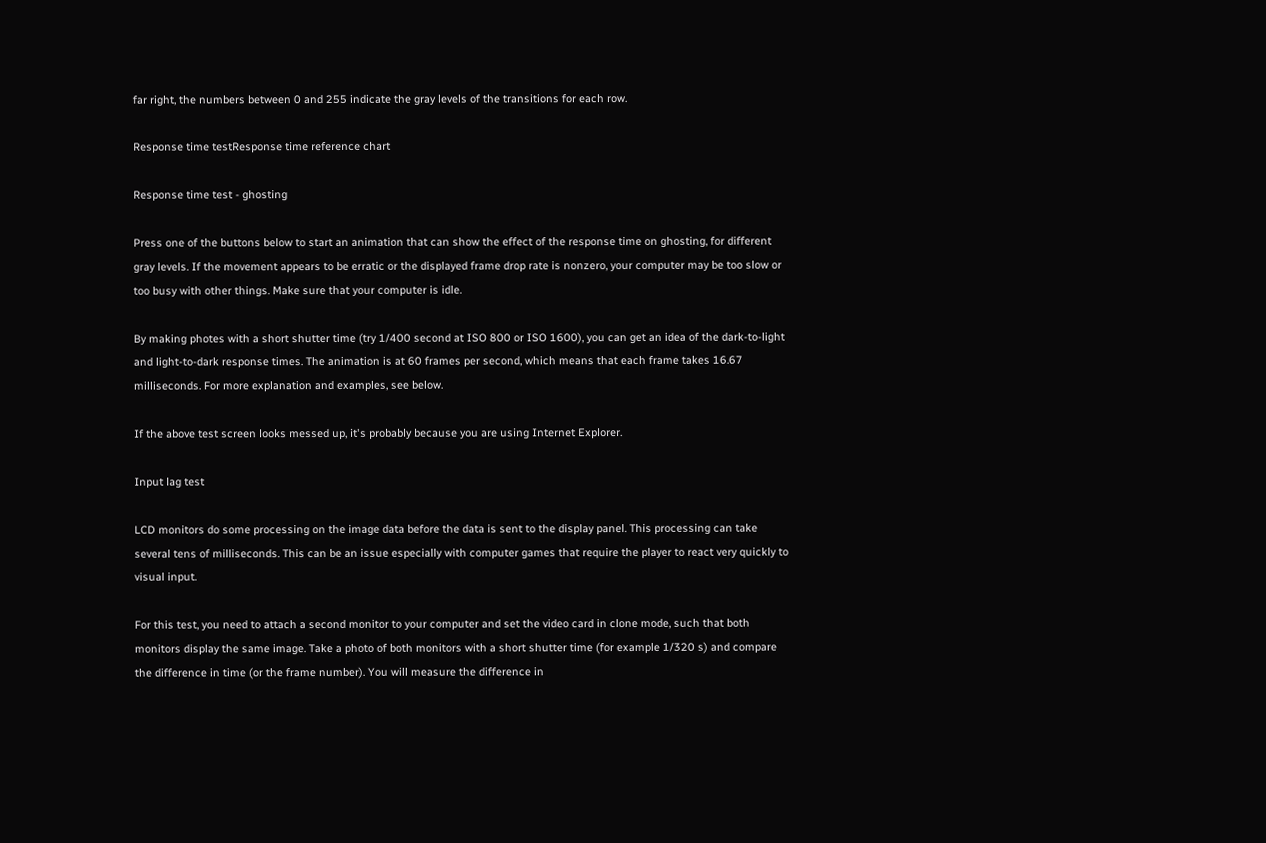far right, the numbers between 0 and 255 indicate the gray levels of the transitions for each row.

Response time testResponse time reference chart

Response time test - ghosting

Press one of the buttons below to start an animation that can show the effect of the response time on ghosting, for different gray levels. If the movement appears to be erratic or the displayed frame drop rate is nonzero, your computer may be too slow or too busy with other things. Make sure that your computer is idle.

By making photes with a short shutter time (try 1/400 second at ISO 800 or ISO 1600), you can get an idea of the dark-to-light and light-to-dark response times. The animation is at 60 frames per second, which means that each frame takes 16.67 milliseconds. For more explanation and examples, see below.

If the above test screen looks messed up, it's probably because you are using Internet Explorer.

Input lag test

LCD monitors do some processing on the image data before the data is sent to the display panel. This processing can take several tens of milliseconds. This can be an issue especially with computer games that require the player to react very quickly to visual input.

For this test, you need to attach a second monitor to your computer and set the video card in clone mode, such that both monitors display the same image. Take a photo of both monitors with a short shutter time (for example 1/320 s) and compare the difference in time (or the frame number). You will measure the difference in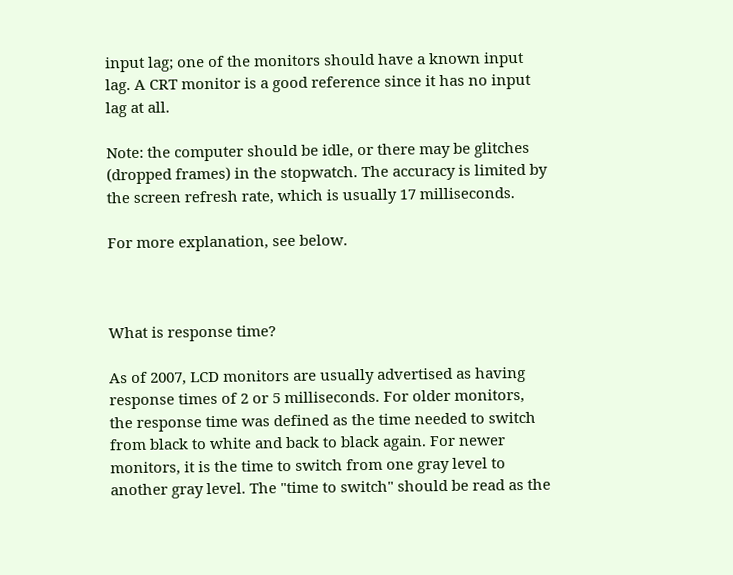input lag; one of the monitors should have a known input lag. A CRT monitor is a good reference since it has no input lag at all.

Note: the computer should be idle, or there may be glitches (dropped frames) in the stopwatch. The accuracy is limited by the screen refresh rate, which is usually 17 milliseconds.

For more explanation, see below.



What is response time?

As of 2007, LCD monitors are usually advertised as having response times of 2 or 5 milliseconds. For older monitors, the response time was defined as the time needed to switch from black to white and back to black again. For newer monitors, it is the time to switch from one gray level to another gray level. The "time to switch" should be read as the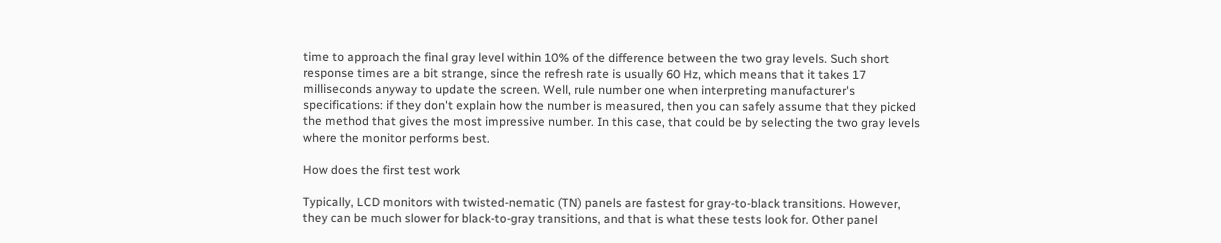time to approach the final gray level within 10% of the difference between the two gray levels. Such short response times are a bit strange, since the refresh rate is usually 60 Hz, which means that it takes 17 milliseconds anyway to update the screen. Well, rule number one when interpreting manufacturer's specifications: if they don't explain how the number is measured, then you can safely assume that they picked the method that gives the most impressive number. In this case, that could be by selecting the two gray levels where the monitor performs best.

How does the first test work

Typically, LCD monitors with twisted-nematic (TN) panels are fastest for gray-to-black transitions. However, they can be much slower for black-to-gray transitions, and that is what these tests look for. Other panel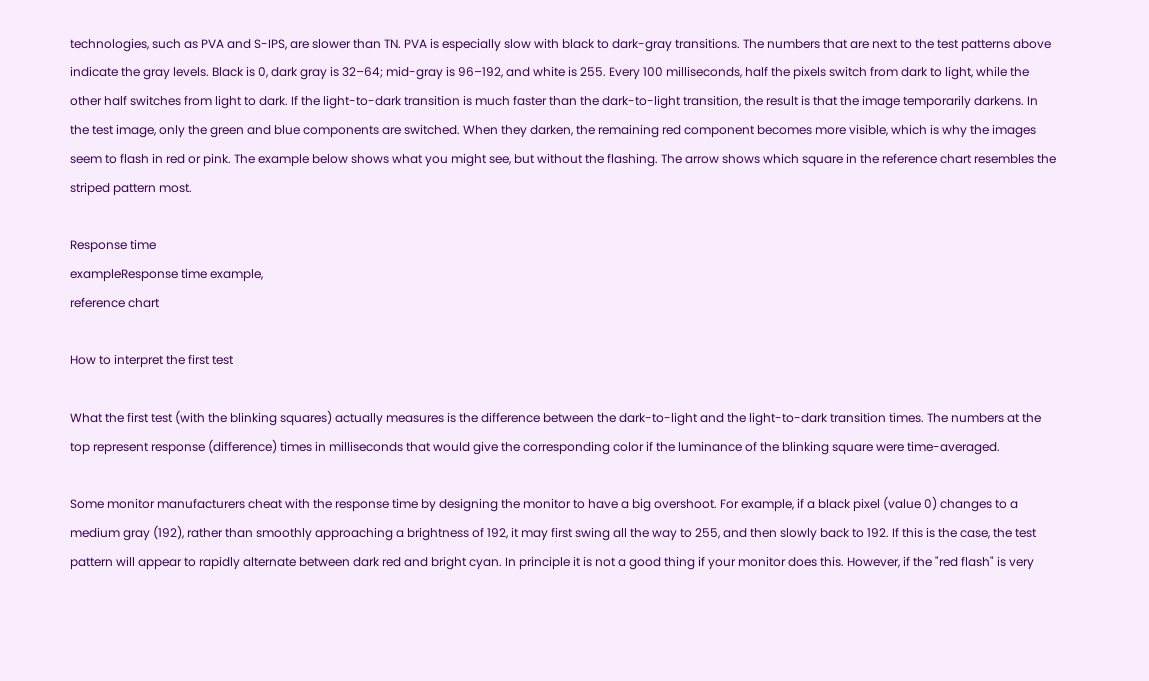technologies, such as PVA and S-IPS, are slower than TN. PVA is especially slow with black to dark-gray transitions. The numbers that are next to the test patterns above indicate the gray levels. Black is 0, dark gray is 32–64; mid-gray is 96–192, and white is 255. Every 100 milliseconds, half the pixels switch from dark to light, while the other half switches from light to dark. If the light-to-dark transition is much faster than the dark-to-light transition, the result is that the image temporarily darkens. In the test image, only the green and blue components are switched. When they darken, the remaining red component becomes more visible, which is why the images seem to flash in red or pink. The example below shows what you might see, but without the flashing. The arrow shows which square in the reference chart resembles the striped pattern most.

Response time
exampleResponse time example,
reference chart

How to interpret the first test

What the first test (with the blinking squares) actually measures is the difference between the dark-to-light and the light-to-dark transition times. The numbers at the top represent response (difference) times in milliseconds that would give the corresponding color if the luminance of the blinking square were time-averaged.

Some monitor manufacturers cheat with the response time by designing the monitor to have a big overshoot. For example, if a black pixel (value 0) changes to a medium gray (192), rather than smoothly approaching a brightness of 192, it may first swing all the way to 255, and then slowly back to 192. If this is the case, the test pattern will appear to rapidly alternate between dark red and bright cyan. In principle it is not a good thing if your monitor does this. However, if the "red flash" is very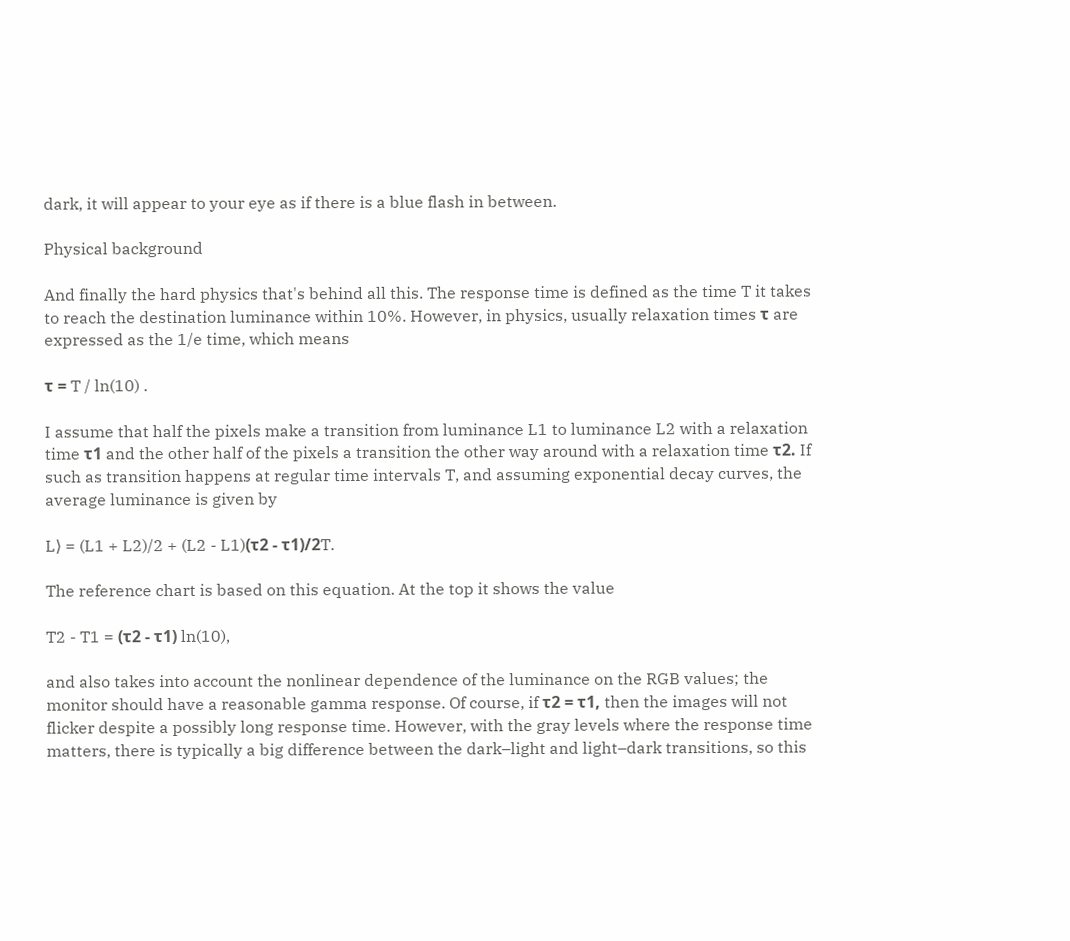dark, it will appear to your eye as if there is a blue flash in between.

Physical background

And finally the hard physics that's behind all this. The response time is defined as the time T it takes to reach the destination luminance within 10%. However, in physics, usually relaxation times τ are expressed as the 1/e time, which means

τ = T / ln(10) .

I assume that half the pixels make a transition from luminance L1 to luminance L2 with a relaxation time τ1 and the other half of the pixels a transition the other way around with a relaxation time τ2. If such as transition happens at regular time intervals T, and assuming exponential decay curves, the average luminance is given by

L⟩ = (L1 + L2)/2 + (L2 - L1)(τ2 - τ1)/2T.

The reference chart is based on this equation. At the top it shows the value

T2 - T1 = (τ2 - τ1) ln(10),

and also takes into account the nonlinear dependence of the luminance on the RGB values; the monitor should have a reasonable gamma response. Of course, if τ2 = τ1, then the images will not flicker despite a possibly long response time. However, with the gray levels where the response time matters, there is typically a big difference between the dark–light and light–dark transitions, so this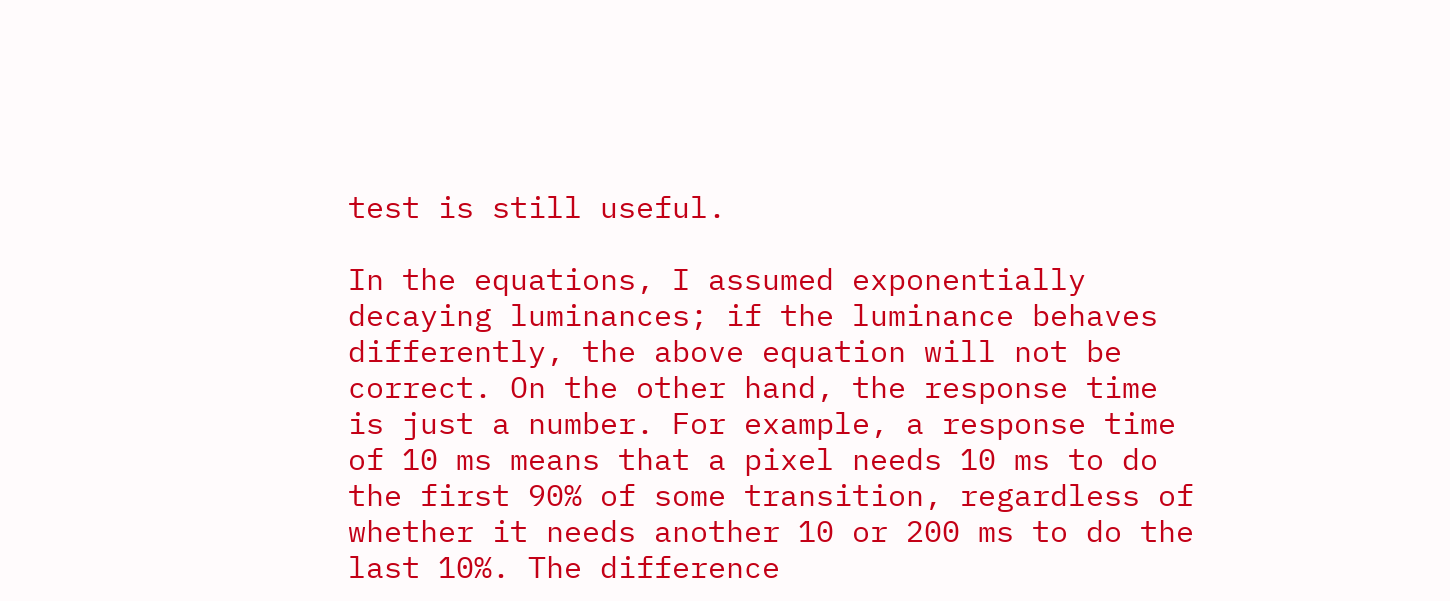test is still useful.

In the equations, I assumed exponentially decaying luminances; if the luminance behaves differently, the above equation will not be correct. On the other hand, the response time is just a number. For example, a response time of 10 ms means that a pixel needs 10 ms to do the first 90% of some transition, regardless of whether it needs another 10 or 200 ms to do the last 10%. The difference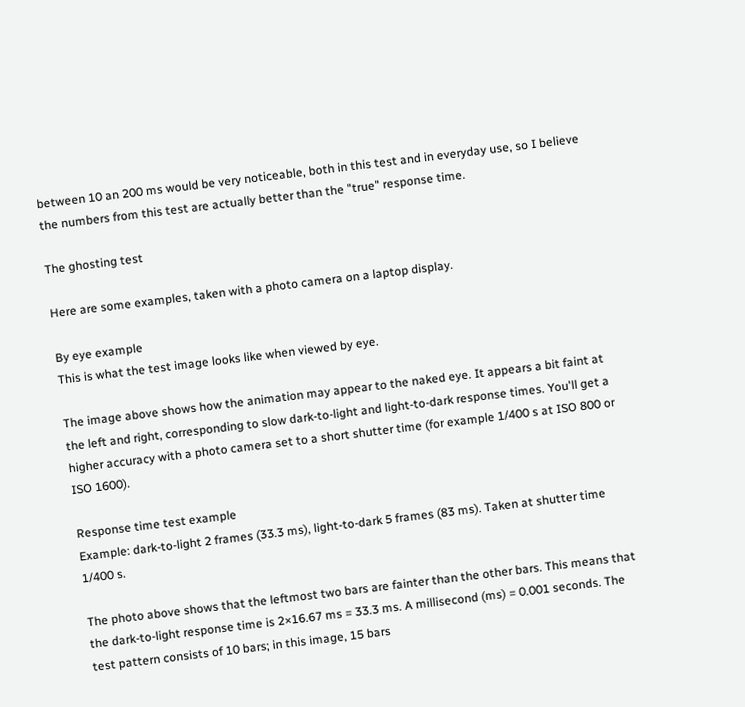between 10 an 200 ms would be very noticeable, both in this test and in everyday use, so I believe the numbers from this test are actually better than the "true" response time.

The ghosting test

Here are some examples, taken with a photo camera on a laptop display.

By eye example
This is what the test image looks like when viewed by eye.

The image above shows how the animation may appear to the naked eye. It appears a bit faint at the left and right, corresponding to slow dark-to-light and light-to-dark response times. You'll get a higher accuracy with a photo camera set to a short shutter time (for example 1/400 s at ISO 800 or ISO 1600).

Response time test example
Example: dark-to-light 2 frames (33.3 ms), light-to-dark 5 frames (83 ms). Taken at shutter time 1/400 s.

The photo above shows that the leftmost two bars are fainter than the other bars. This means that the dark-to-light response time is 2×16.67 ms = 33.3 ms. A millisecond (ms) = 0.001 seconds. The test pattern consists of 10 bars; in this image, 15 bars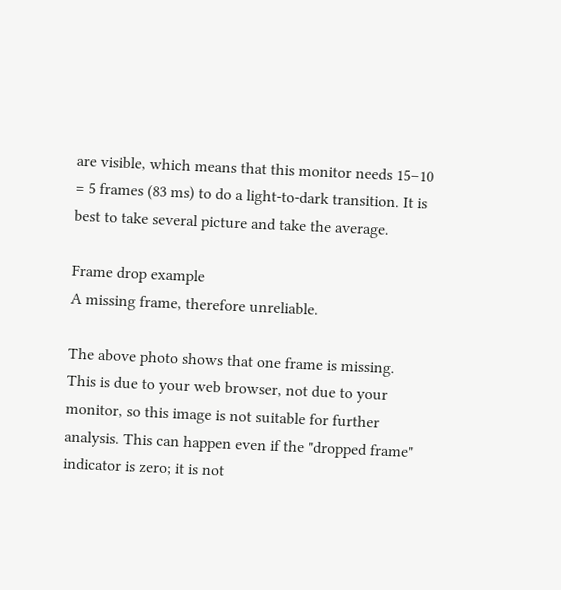are visible, which means that this monitor needs 15–10 = 5 frames (83 ms) to do a light-to-dark transition. It is best to take several picture and take the average.

Frame drop example
A missing frame, therefore unreliable.

The above photo shows that one frame is missing. This is due to your web browser, not due to your monitor, so this image is not suitable for further analysis. This can happen even if the "dropped frame" indicator is zero; it is not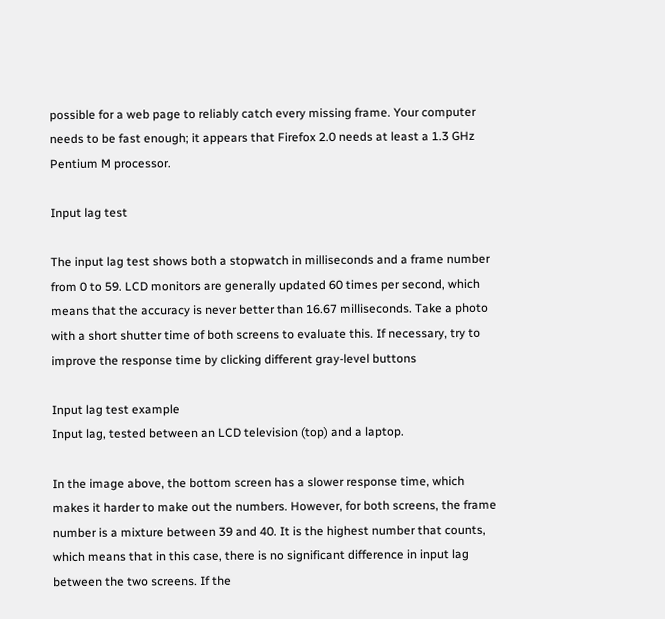possible for a web page to reliably catch every missing frame. Your computer needs to be fast enough; it appears that Firefox 2.0 needs at least a 1.3 GHz Pentium M processor.

Input lag test

The input lag test shows both a stopwatch in milliseconds and a frame number from 0 to 59. LCD monitors are generally updated 60 times per second, which means that the accuracy is never better than 16.67 milliseconds. Take a photo with a short shutter time of both screens to evaluate this. If necessary, try to improve the response time by clicking different gray-level buttons

Input lag test example
Input lag, tested between an LCD television (top) and a laptop.

In the image above, the bottom screen has a slower response time, which makes it harder to make out the numbers. However, for both screens, the frame number is a mixture between 39 and 40. It is the highest number that counts, which means that in this case, there is no significant difference in input lag between the two screens. If the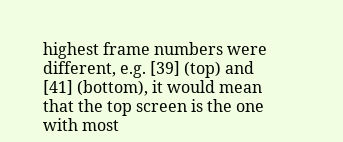highest frame numbers were different, e.g. [39] (top) and [41] (bottom), it would mean that the top screen is the one with most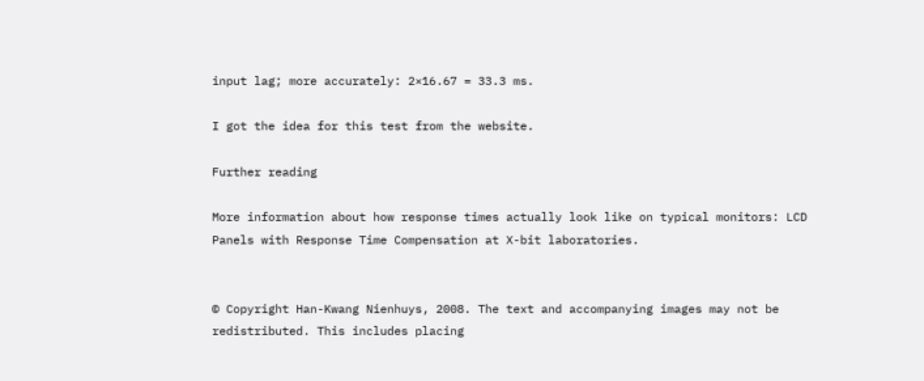input lag; more accurately: 2×16.67 = 33.3 ms.

I got the idea for this test from the website.

Further reading

More information about how response times actually look like on typical monitors: LCD Panels with Response Time Compensation at X-bit laboratories.


© Copyright Han-Kwang Nienhuys, 2008. The text and accompanying images may not be redistributed. This includes placing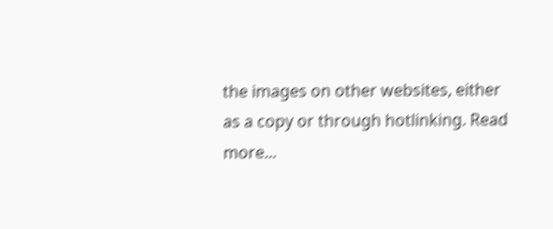the images on other websites, either as a copy or through hotlinking. Read more...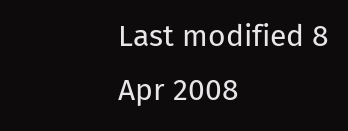Last modified 8 Apr 2008